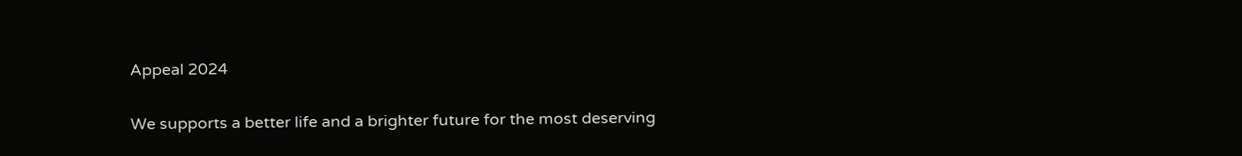Appeal 2024

We supports a better life and a brighter future for the most deserving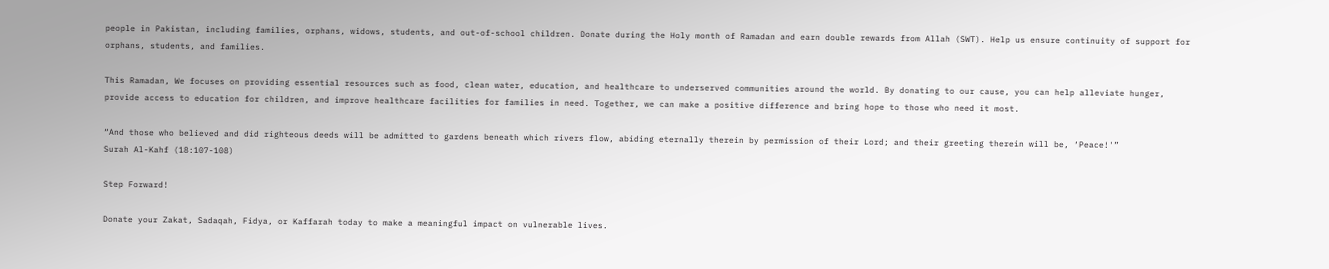people in Pakistan, including families, orphans, widows, students, and out-of-school children. Donate during the Holy month of Ramadan and earn double rewards from Allah (SWT). Help us ensure continuity of support for orphans, students, and families.

This Ramadan, We focuses on providing essential resources such as food, clean water, education, and healthcare to underserved communities around the world. By donating to our cause, you can help alleviate hunger, provide access to education for children, and improve healthcare facilities for families in need. Together, we can make a positive difference and bring hope to those who need it most.

“And those who believed and did righteous deeds will be admitted to gardens beneath which rivers flow, abiding eternally therein by permission of their Lord; and their greeting therein will be, ‘Peace!'”
Surah Al-Kahf (18:107-108)

Step Forward!

Donate your Zakat, Sadaqah, Fidya, or Kaffarah today to make a meaningful impact on vulnerable lives.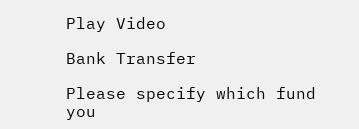Play Video

Bank Transfer

Please specify which fund you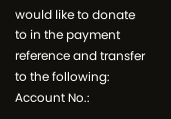would like to donate to in the payment reference and transfer to the following:
Account No.: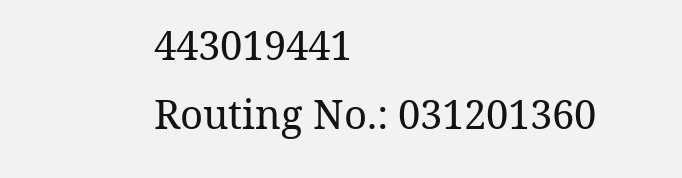443019441
Routing No.: 031201360